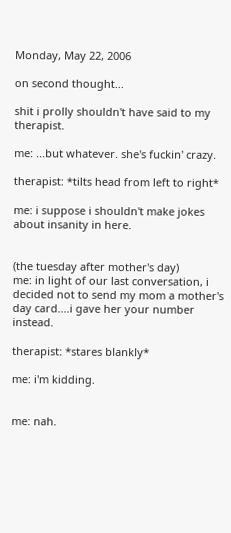Monday, May 22, 2006

on second thought...

shit i prolly shouldn't have said to my therapist.

me: ...but whatever. she's fuckin' crazy.

therapist: *tilts head from left to right*

me: i suppose i shouldn't make jokes about insanity in here.


(the tuesday after mother's day)
me: in light of our last conversation, i decided not to send my mom a mother's day card....i gave her your number instead.

therapist: *stares blankly*

me: i'm kidding.


me: nah.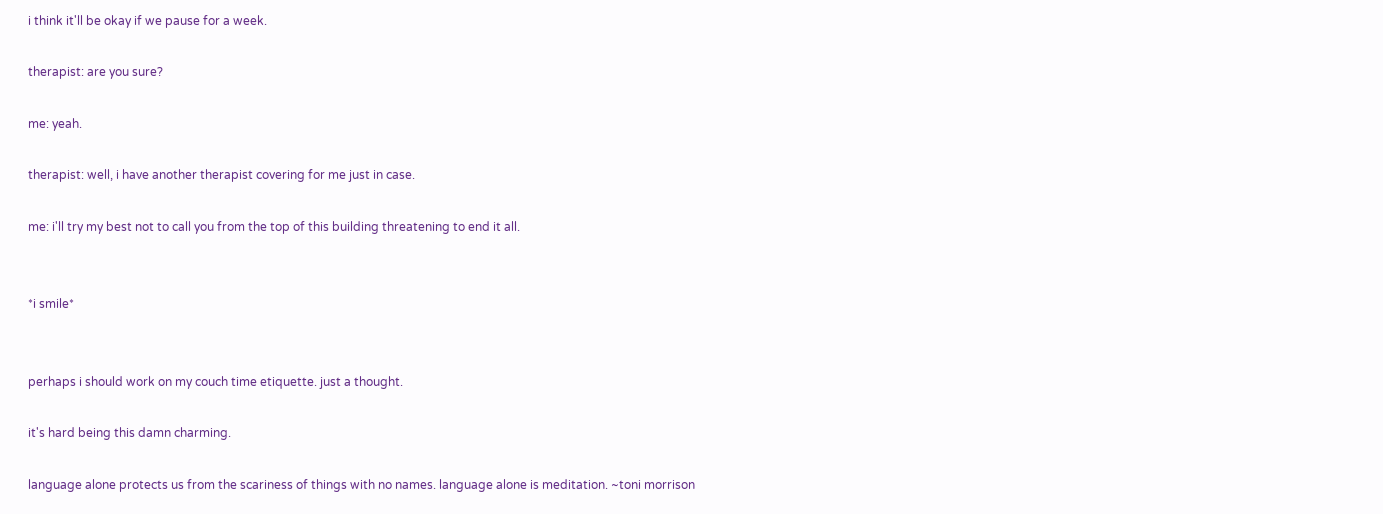i think it'll be okay if we pause for a week.

therapist: are you sure?

me: yeah.

therapist: well, i have another therapist covering for me just in case.

me: i'll try my best not to call you from the top of this building threatening to end it all.


*i smile*


perhaps i should work on my couch time etiquette. just a thought.

it's hard being this damn charming.

language alone protects us from the scariness of things with no names. language alone is meditation. ~toni morrison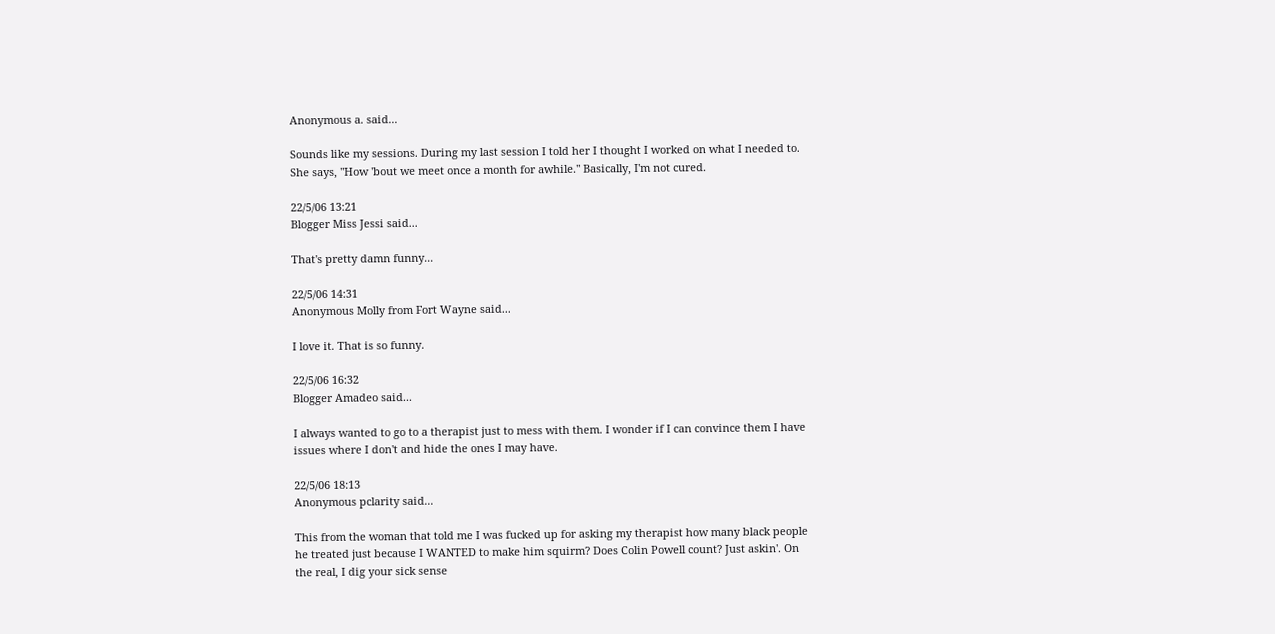Anonymous a. said...

Sounds like my sessions. During my last session I told her I thought I worked on what I needed to. She says, "How 'bout we meet once a month for awhile." Basically, I'm not cured.

22/5/06 13:21
Blogger Miss Jessi said...

That's pretty damn funny...

22/5/06 14:31
Anonymous Molly from Fort Wayne said...

I love it. That is so funny.

22/5/06 16:32
Blogger Amadeo said...

I always wanted to go to a therapist just to mess with them. I wonder if I can convince them I have issues where I don't and hide the ones I may have.

22/5/06 18:13
Anonymous pclarity said...

This from the woman that told me I was fucked up for asking my therapist how many black people he treated just because I WANTED to make him squirm? Does Colin Powell count? Just askin'. On the real, I dig your sick sense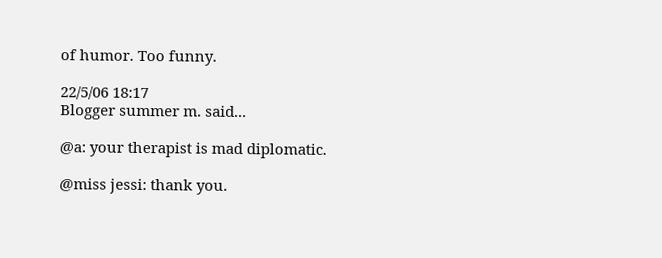of humor. Too funny.

22/5/06 18:17
Blogger summer m. said...

@a: your therapist is mad diplomatic.

@miss jessi: thank you.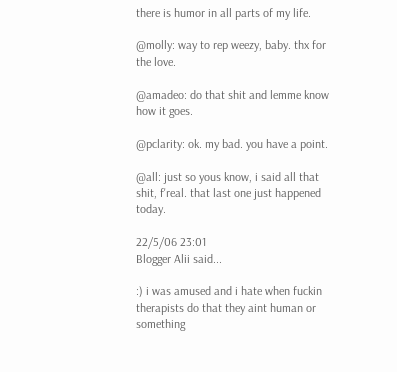there is humor in all parts of my life.

@molly: way to rep weezy, baby. thx for the love.

@amadeo: do that shit and lemme know how it goes.

@pclarity: ok. my bad. you have a point.

@all: just so yous know, i said all that shit, f'real. that last one just happened today.

22/5/06 23:01
Blogger Alii said...

:) i was amused and i hate when fuckin therapists do that they aint human or something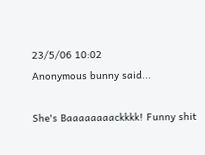23/5/06 10:02
Anonymous bunny said...

She's Baaaaaaaackkkk! Funny shit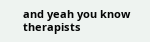and yeah you know therapists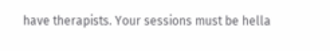have therapists. Your sessions must be hella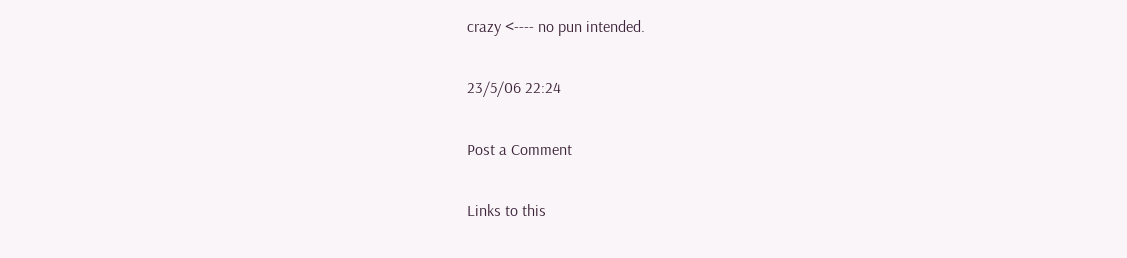crazy <---- no pun intended.

23/5/06 22:24

Post a Comment

Links to this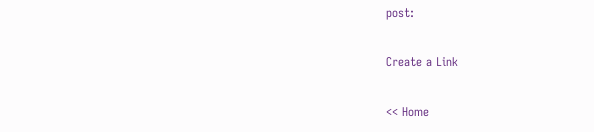post:

Create a Link

<< Home